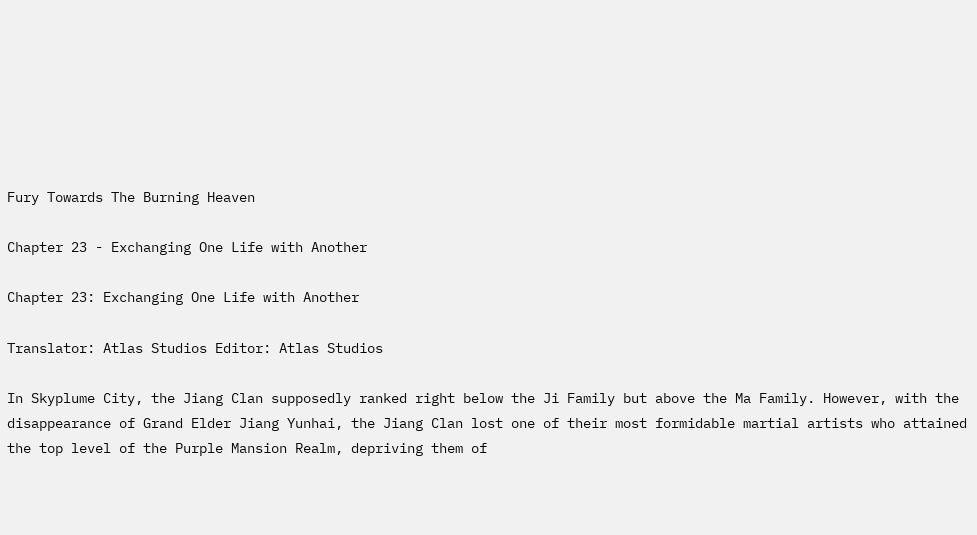Fury Towards The Burning Heaven

Chapter 23 - Exchanging One Life with Another

Chapter 23: Exchanging One Life with Another

Translator: Atlas Studios Editor: Atlas Studios

In Skyplume City, the Jiang Clan supposedly ranked right below the Ji Family but above the Ma Family. However, with the disappearance of Grand Elder Jiang Yunhai, the Jiang Clan lost one of their most formidable martial artists who attained the top level of the Purple Mansion Realm, depriving them of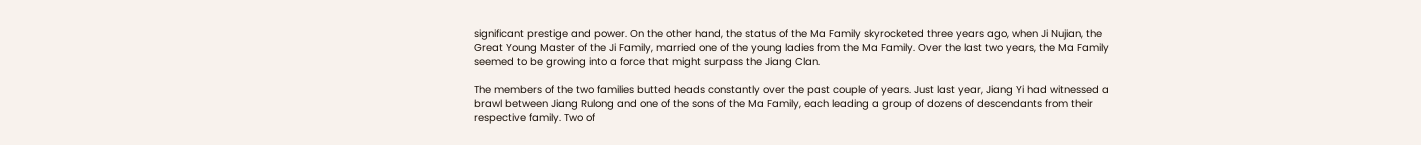significant prestige and power. On the other hand, the status of the Ma Family skyrocketed three years ago, when Ji Nujian, the Great Young Master of the Ji Family, married one of the young ladies from the Ma Family. Over the last two years, the Ma Family seemed to be growing into a force that might surpass the Jiang Clan.

The members of the two families butted heads constantly over the past couple of years. Just last year, Jiang Yi had witnessed a brawl between Jiang Rulong and one of the sons of the Ma Family, each leading a group of dozens of descendants from their respective family. Two of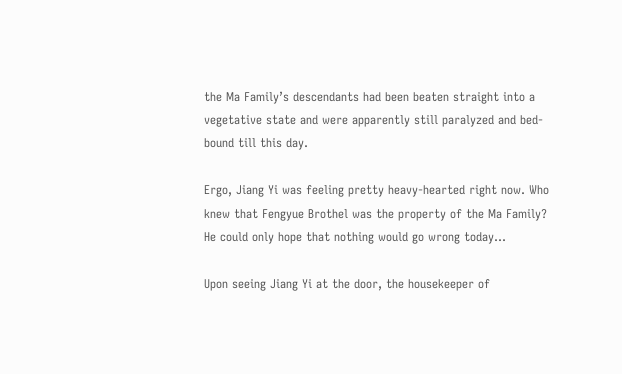the Ma Family’s descendants had been beaten straight into a vegetative state and were apparently still paralyzed and bed-bound till this day.

Ergo, Jiang Yi was feeling pretty heavy-hearted right now. Who knew that Fengyue Brothel was the property of the Ma Family? He could only hope that nothing would go wrong today…

Upon seeing Jiang Yi at the door, the housekeeper of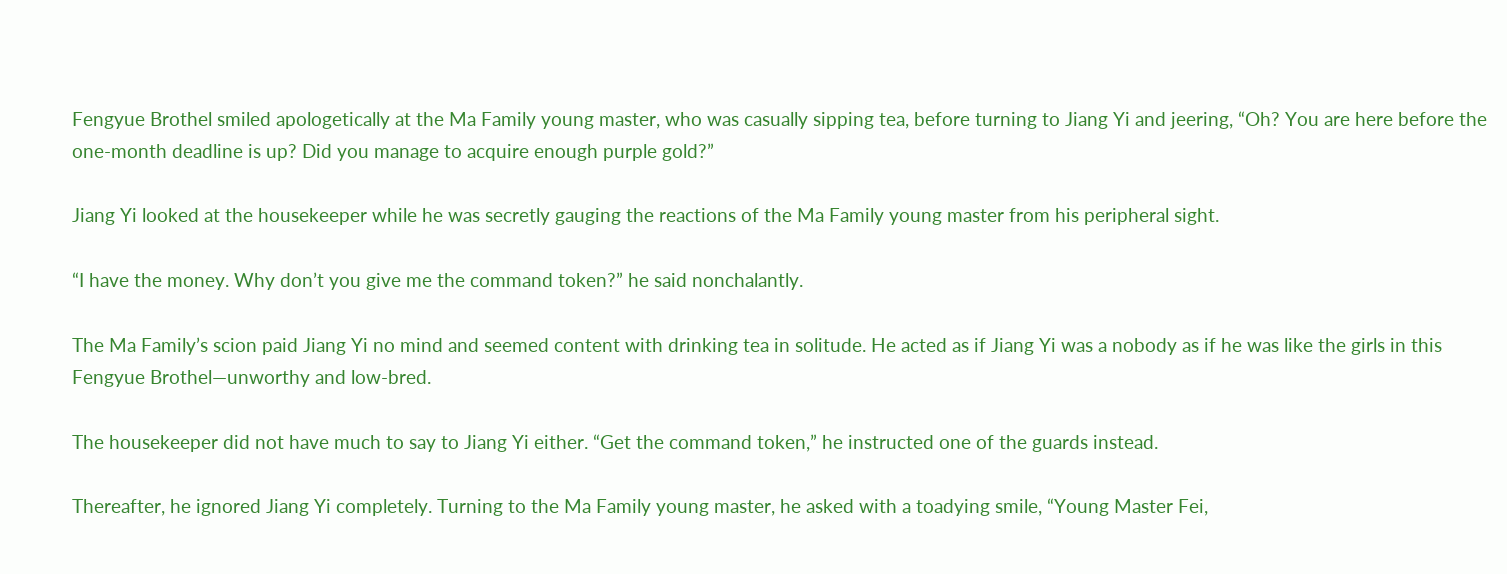Fengyue Brothel smiled apologetically at the Ma Family young master, who was casually sipping tea, before turning to Jiang Yi and jeering, “Oh? You are here before the one-month deadline is up? Did you manage to acquire enough purple gold?”

Jiang Yi looked at the housekeeper while he was secretly gauging the reactions of the Ma Family young master from his peripheral sight.

“I have the money. Why don’t you give me the command token?” he said nonchalantly.

The Ma Family’s scion paid Jiang Yi no mind and seemed content with drinking tea in solitude. He acted as if Jiang Yi was a nobody as if he was like the girls in this Fengyue Brothel—unworthy and low-bred.

The housekeeper did not have much to say to Jiang Yi either. “Get the command token,” he instructed one of the guards instead.

Thereafter, he ignored Jiang Yi completely. Turning to the Ma Family young master, he asked with a toadying smile, “Young Master Fei,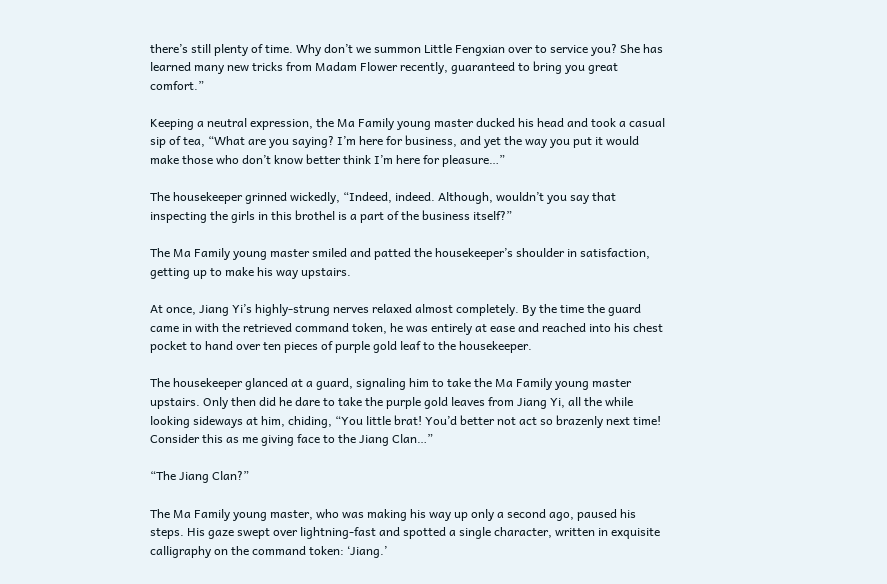there’s still plenty of time. Why don’t we summon Little Fengxian over to service you? She has learned many new tricks from Madam Flower recently, guaranteed to bring you great comfort.”

Keeping a neutral expression, the Ma Family young master ducked his head and took a casual sip of tea, “What are you saying? I’m here for business, and yet the way you put it would make those who don’t know better think I’m here for pleasure…”

The housekeeper grinned wickedly, “Indeed, indeed. Although, wouldn’t you say that inspecting the girls in this brothel is a part of the business itself?”

The Ma Family young master smiled and patted the housekeeper’s shoulder in satisfaction, getting up to make his way upstairs.

At once, Jiang Yi’s highly-strung nerves relaxed almost completely. By the time the guard came in with the retrieved command token, he was entirely at ease and reached into his chest pocket to hand over ten pieces of purple gold leaf to the housekeeper.

The housekeeper glanced at a guard, signaling him to take the Ma Family young master upstairs. Only then did he dare to take the purple gold leaves from Jiang Yi, all the while looking sideways at him, chiding, “You little brat! You’d better not act so brazenly next time! Consider this as me giving face to the Jiang Clan…”

“The Jiang Clan?”

The Ma Family young master, who was making his way up only a second ago, paused his steps. His gaze swept over lightning-fast and spotted a single character, written in exquisite calligraphy on the command token: ‘Jiang.’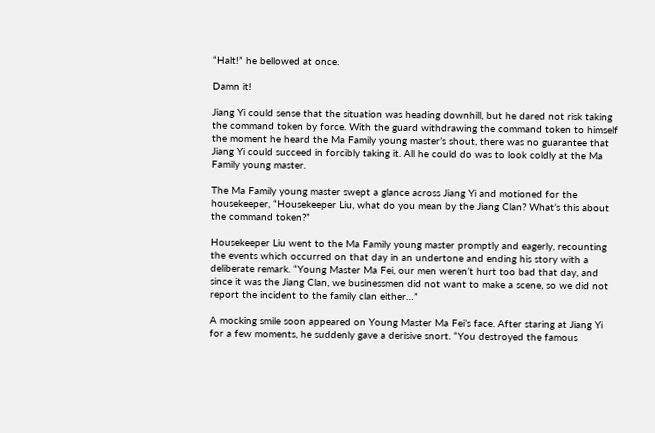“Halt!” he bellowed at once.

Damn it!

Jiang Yi could sense that the situation was heading downhill, but he dared not risk taking the command token by force. With the guard withdrawing the command token to himself the moment he heard the Ma Family young master’s shout, there was no guarantee that Jiang Yi could succeed in forcibly taking it. All he could do was to look coldly at the Ma Family young master.

The Ma Family young master swept a glance across Jiang Yi and motioned for the housekeeper, “Housekeeper Liu, what do you mean by the Jiang Clan? What’s this about the command token?”

Housekeeper Liu went to the Ma Family young master promptly and eagerly, recounting the events which occurred on that day in an undertone and ending his story with a deliberate remark. “Young Master Ma Fei, our men weren’t hurt too bad that day, and since it was the Jiang Clan, we businessmen did not want to make a scene, so we did not report the incident to the family clan either…”

A mocking smile soon appeared on Young Master Ma Fei’s face. After staring at Jiang Yi for a few moments, he suddenly gave a derisive snort. “You destroyed the famous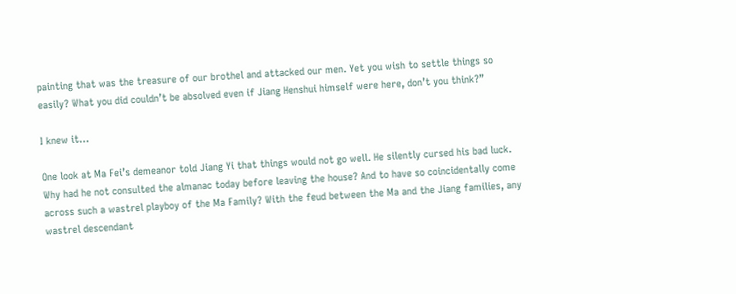painting that was the treasure of our brothel and attacked our men. Yet you wish to settle things so easily? What you did couldn’t be absolved even if Jiang Henshui himself were here, don’t you think?”

I knew it…

One look at Ma Fei’s demeanor told Jiang Yi that things would not go well. He silently cursed his bad luck. Why had he not consulted the almanac today before leaving the house? And to have so coincidentally come across such a wastrel playboy of the Ma Family? With the feud between the Ma and the Jiang families, any wastrel descendant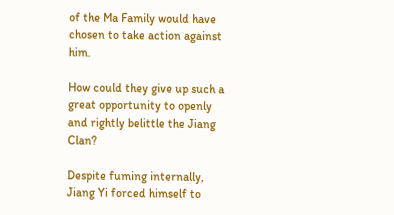of the Ma Family would have chosen to take action against him.

How could they give up such a great opportunity to openly and rightly belittle the Jiang Clan?

Despite fuming internally, Jiang Yi forced himself to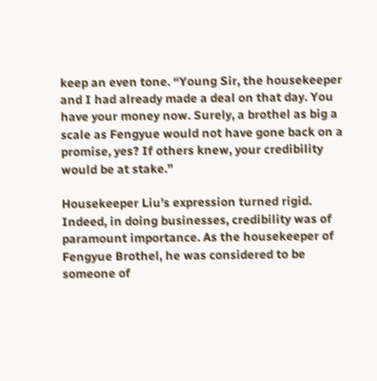keep an even tone. “Young Sir, the housekeeper and I had already made a deal on that day. You have your money now. Surely, a brothel as big a scale as Fengyue would not have gone back on a promise, yes? If others knew, your credibility would be at stake.”

Housekeeper Liu’s expression turned rigid. Indeed, in doing businesses, credibility was of paramount importance. As the housekeeper of Fengyue Brothel, he was considered to be someone of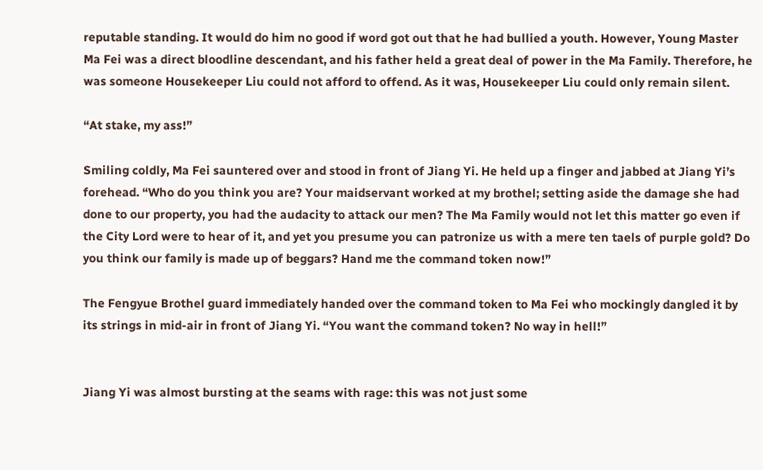reputable standing. It would do him no good if word got out that he had bullied a youth. However, Young Master Ma Fei was a direct bloodline descendant, and his father held a great deal of power in the Ma Family. Therefore, he was someone Housekeeper Liu could not afford to offend. As it was, Housekeeper Liu could only remain silent.

“At stake, my ass!”

Smiling coldly, Ma Fei sauntered over and stood in front of Jiang Yi. He held up a finger and jabbed at Jiang Yi’s forehead. “Who do you think you are? Your maidservant worked at my brothel; setting aside the damage she had done to our property, you had the audacity to attack our men? The Ma Family would not let this matter go even if the City Lord were to hear of it, and yet you presume you can patronize us with a mere ten taels of purple gold? Do you think our family is made up of beggars? Hand me the command token now!”

The Fengyue Brothel guard immediately handed over the command token to Ma Fei who mockingly dangled it by its strings in mid-air in front of Jiang Yi. “You want the command token? No way in hell!”


Jiang Yi was almost bursting at the seams with rage: this was not just some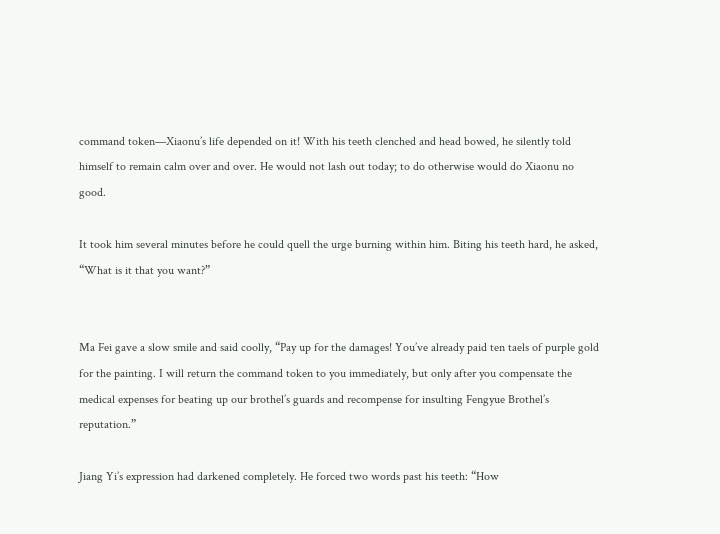command token—Xiaonu’s life depended on it! With his teeth clenched and head bowed, he silently told himself to remain calm over and over. He would not lash out today; to do otherwise would do Xiaonu no good.

It took him several minutes before he could quell the urge burning within him. Biting his teeth hard, he asked, “What is it that you want?”


Ma Fei gave a slow smile and said coolly, “Pay up for the damages! You’ve already paid ten taels of purple gold for the painting. I will return the command token to you immediately, but only after you compensate the medical expenses for beating up our brothel’s guards and recompense for insulting Fengyue Brothel’s reputation.”

Jiang Yi’s expression had darkened completely. He forced two words past his teeth: “How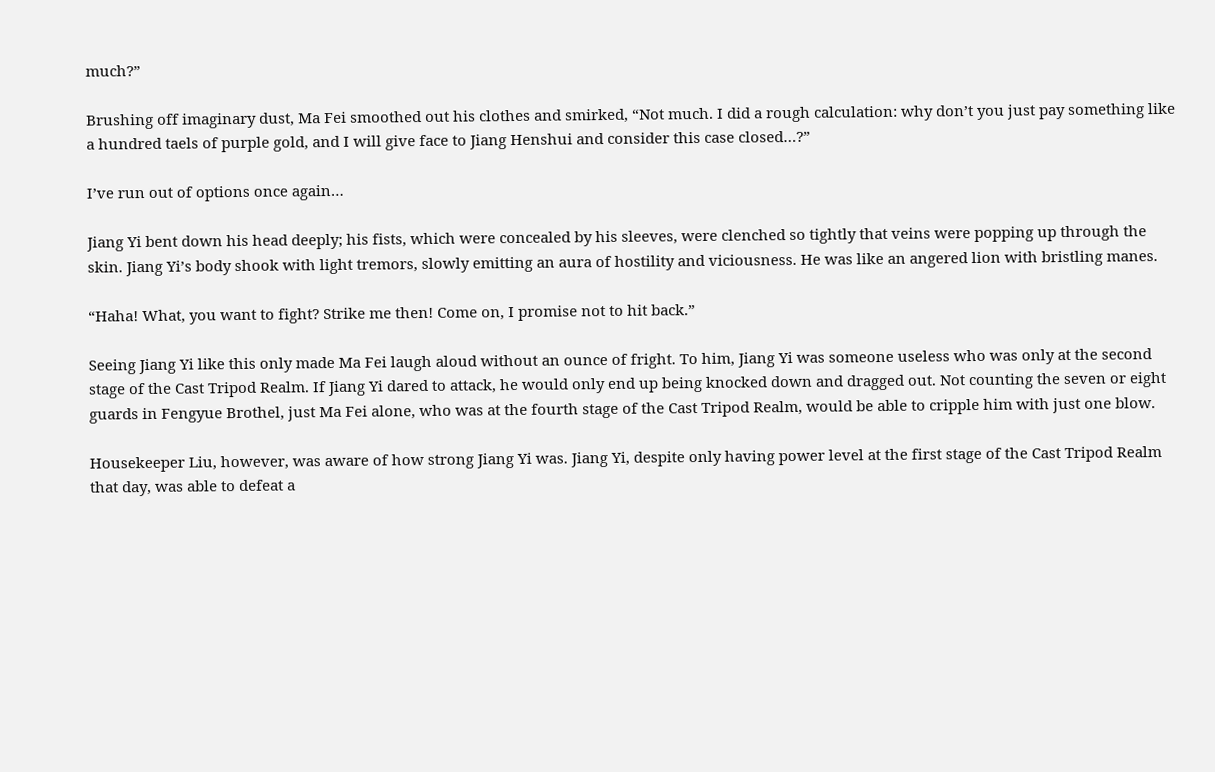much?”

Brushing off imaginary dust, Ma Fei smoothed out his clothes and smirked, “Not much. I did a rough calculation: why don’t you just pay something like a hundred taels of purple gold, and I will give face to Jiang Henshui and consider this case closed…?”

I’ve run out of options once again…

Jiang Yi bent down his head deeply; his fists, which were concealed by his sleeves, were clenched so tightly that veins were popping up through the skin. Jiang Yi’s body shook with light tremors, slowly emitting an aura of hostility and viciousness. He was like an angered lion with bristling manes.

“Haha! What, you want to fight? Strike me then! Come on, I promise not to hit back.”

Seeing Jiang Yi like this only made Ma Fei laugh aloud without an ounce of fright. To him, Jiang Yi was someone useless who was only at the second stage of the Cast Tripod Realm. If Jiang Yi dared to attack, he would only end up being knocked down and dragged out. Not counting the seven or eight guards in Fengyue Brothel, just Ma Fei alone, who was at the fourth stage of the Cast Tripod Realm, would be able to cripple him with just one blow.

Housekeeper Liu, however, was aware of how strong Jiang Yi was. Jiang Yi, despite only having power level at the first stage of the Cast Tripod Realm that day, was able to defeat a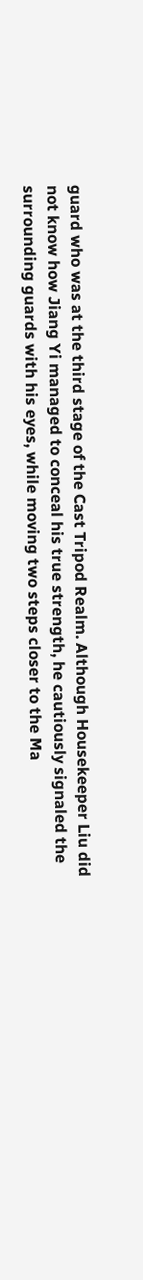guard who was at the third stage of the Cast Tripod Realm. Although Housekeeper Liu did not know how Jiang Yi managed to conceal his true strength, he cautiously signaled the surrounding guards with his eyes, while moving two steps closer to the Ma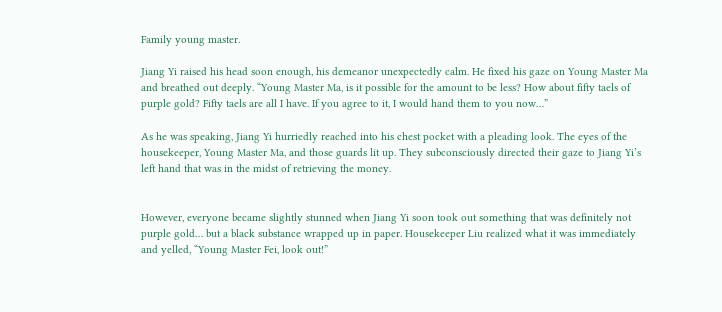Family young master.

Jiang Yi raised his head soon enough, his demeanor unexpectedly calm. He fixed his gaze on Young Master Ma and breathed out deeply. “Young Master Ma, is it possible for the amount to be less? How about fifty taels of purple gold? Fifty taels are all I have. If you agree to it, I would hand them to you now…”

As he was speaking, Jiang Yi hurriedly reached into his chest pocket with a pleading look. The eyes of the housekeeper, Young Master Ma, and those guards lit up. They subconsciously directed their gaze to Jiang Yi’s left hand that was in the midst of retrieving the money.


However, everyone became slightly stunned when Jiang Yi soon took out something that was definitely not purple gold… but a black substance wrapped up in paper. Housekeeper Liu realized what it was immediately and yelled, “Young Master Fei, look out!”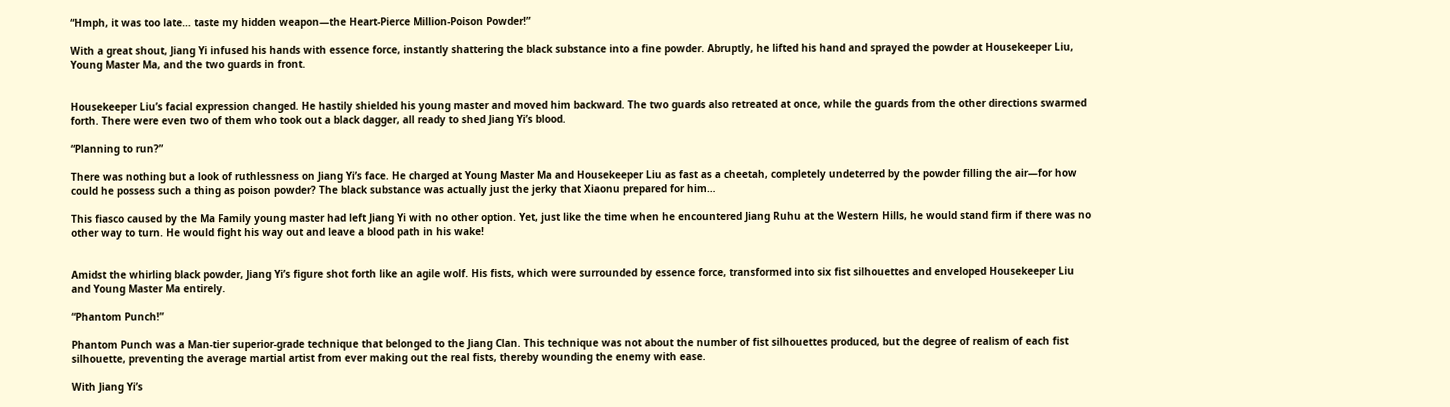“Hmph, it was too late… taste my hidden weapon—the Heart-Pierce Million-Poison Powder!”

With a great shout, Jiang Yi infused his hands with essence force, instantly shattering the black substance into a fine powder. Abruptly, he lifted his hand and sprayed the powder at Housekeeper Liu, Young Master Ma, and the two guards in front.


Housekeeper Liu’s facial expression changed. He hastily shielded his young master and moved him backward. The two guards also retreated at once, while the guards from the other directions swarmed forth. There were even two of them who took out a black dagger, all ready to shed Jiang Yi’s blood.

“Planning to run?”

There was nothing but a look of ruthlessness on Jiang Yi’s face. He charged at Young Master Ma and Housekeeper Liu as fast as a cheetah, completely undeterred by the powder filling the air—for how could he possess such a thing as poison powder? The black substance was actually just the jerky that Xiaonu prepared for him…

This fiasco caused by the Ma Family young master had left Jiang Yi with no other option. Yet, just like the time when he encountered Jiang Ruhu at the Western Hills, he would stand firm if there was no other way to turn. He would fight his way out and leave a blood path in his wake!


Amidst the whirling black powder, Jiang Yi’s figure shot forth like an agile wolf. His fists, which were surrounded by essence force, transformed into six fist silhouettes and enveloped Housekeeper Liu and Young Master Ma entirely.

“Phantom Punch!”

Phantom Punch was a Man-tier superior-grade technique that belonged to the Jiang Clan. This technique was not about the number of fist silhouettes produced, but the degree of realism of each fist silhouette, preventing the average martial artist from ever making out the real fists, thereby wounding the enemy with ease.

With Jiang Yi’s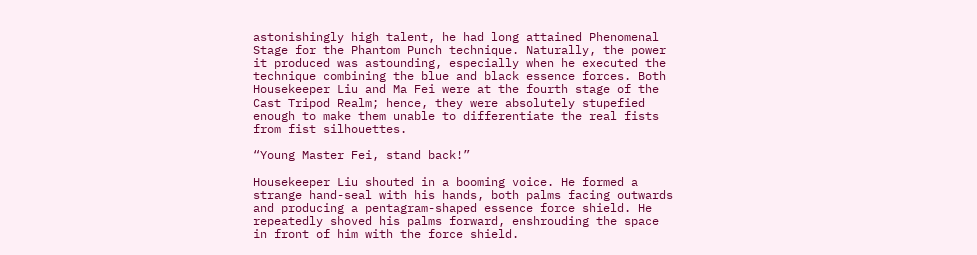astonishingly high talent, he had long attained Phenomenal Stage for the Phantom Punch technique. Naturally, the power it produced was astounding, especially when he executed the technique combining the blue and black essence forces. Both Housekeeper Liu and Ma Fei were at the fourth stage of the Cast Tripod Realm; hence, they were absolutely stupefied enough to make them unable to differentiate the real fists from fist silhouettes.

“Young Master Fei, stand back!”

Housekeeper Liu shouted in a booming voice. He formed a strange hand-seal with his hands, both palms facing outwards and producing a pentagram-shaped essence force shield. He repeatedly shoved his palms forward, enshrouding the space in front of him with the force shield.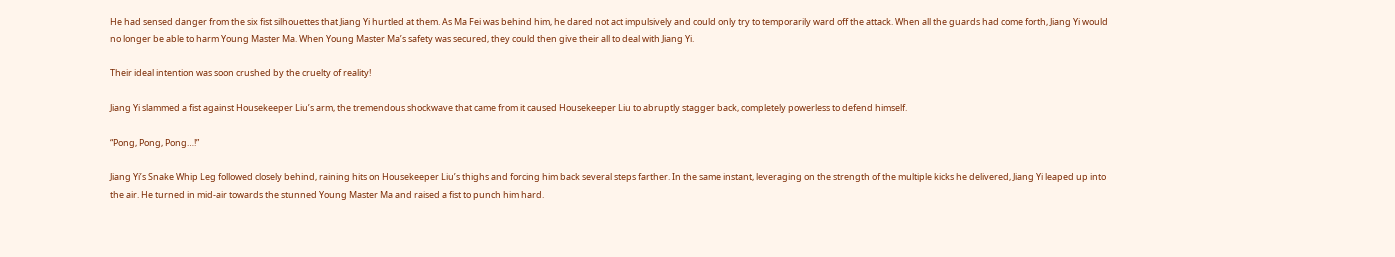He had sensed danger from the six fist silhouettes that Jiang Yi hurtled at them. As Ma Fei was behind him, he dared not act impulsively and could only try to temporarily ward off the attack. When all the guards had come forth, Jiang Yi would no longer be able to harm Young Master Ma. When Young Master Ma’s safety was secured, they could then give their all to deal with Jiang Yi.

Their ideal intention was soon crushed by the cruelty of reality!

Jiang Yi slammed a fist against Housekeeper Liu’s arm, the tremendous shockwave that came from it caused Housekeeper Liu to abruptly stagger back, completely powerless to defend himself.

“Pong, Pong, Pong…!”

Jiang Yi’s Snake Whip Leg followed closely behind, raining hits on Housekeeper Liu’s thighs and forcing him back several steps farther. In the same instant, leveraging on the strength of the multiple kicks he delivered, Jiang Yi leaped up into the air. He turned in mid-air towards the stunned Young Master Ma and raised a fist to punch him hard.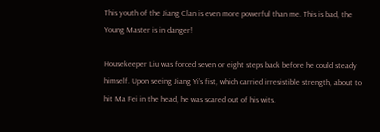This youth of the Jiang Clan is even more powerful than me. This is bad, the Young Master is in danger!

Housekeeper Liu was forced seven or eight steps back before he could steady himself. Upon seeing Jiang Yi’s fist, which carried irresistible strength, about to hit Ma Fei in the head, he was scared out of his wits.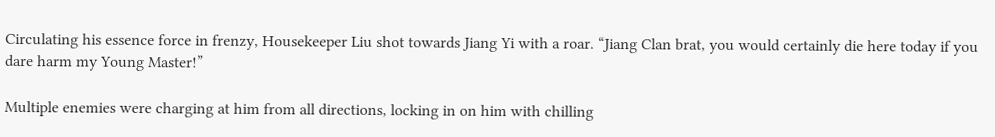Circulating his essence force in frenzy, Housekeeper Liu shot towards Jiang Yi with a roar. “Jiang Clan brat, you would certainly die here today if you dare harm my Young Master!”

Multiple enemies were charging at him from all directions, locking in on him with chilling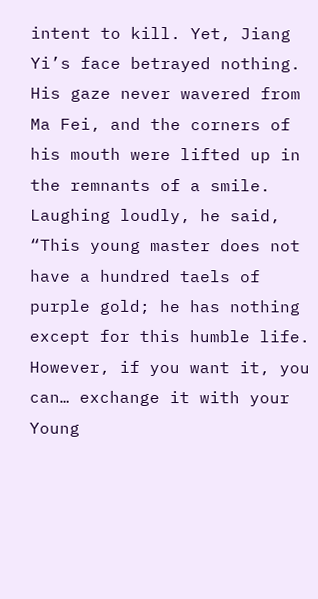intent to kill. Yet, Jiang Yi’s face betrayed nothing. His gaze never wavered from Ma Fei, and the corners of his mouth were lifted up in the remnants of a smile. Laughing loudly, he said, “This young master does not have a hundred taels of purple gold; he has nothing except for this humble life. However, if you want it, you can… exchange it with your Young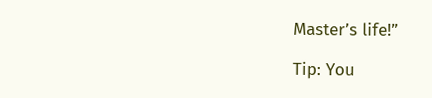Master’s life!”

Tip: You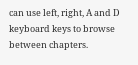can use left, right, A and D keyboard keys to browse between chapters.